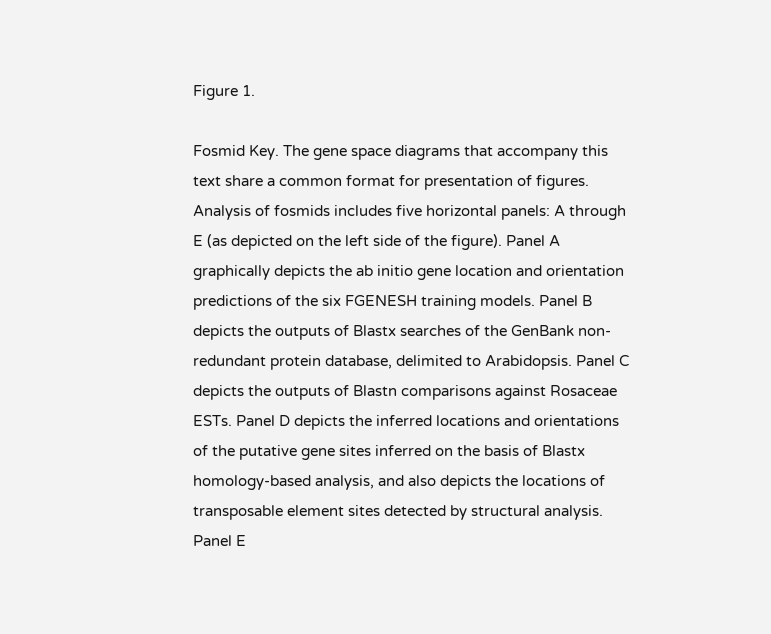Figure 1.

Fosmid Key. The gene space diagrams that accompany this text share a common format for presentation of figures. Analysis of fosmids includes five horizontal panels: A through E (as depicted on the left side of the figure). Panel A graphically depicts the ab initio gene location and orientation predictions of the six FGENESH training models. Panel B depicts the outputs of Blastx searches of the GenBank non-redundant protein database, delimited to Arabidopsis. Panel C depicts the outputs of Blastn comparisons against Rosaceae ESTs. Panel D depicts the inferred locations and orientations of the putative gene sites inferred on the basis of Blastx homology-based analysis, and also depicts the locations of transposable element sites detected by structural analysis. Panel E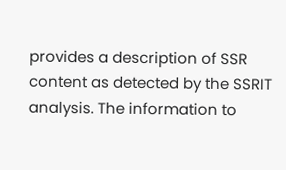provides a description of SSR content as detected by the SSRIT analysis. The information to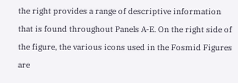the right provides a range of descriptive information that is found throughout Panels A-E. On the right side of the figure, the various icons used in the Fosmid Figures are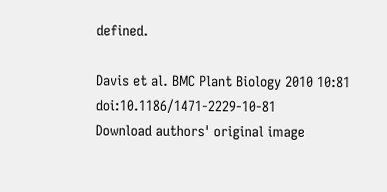defined.

Davis et al. BMC Plant Biology 2010 10:81   doi:10.1186/1471-2229-10-81
Download authors' original image